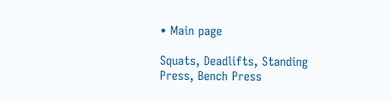• Main page

Squats, Deadlifts, Standing Press, Bench Press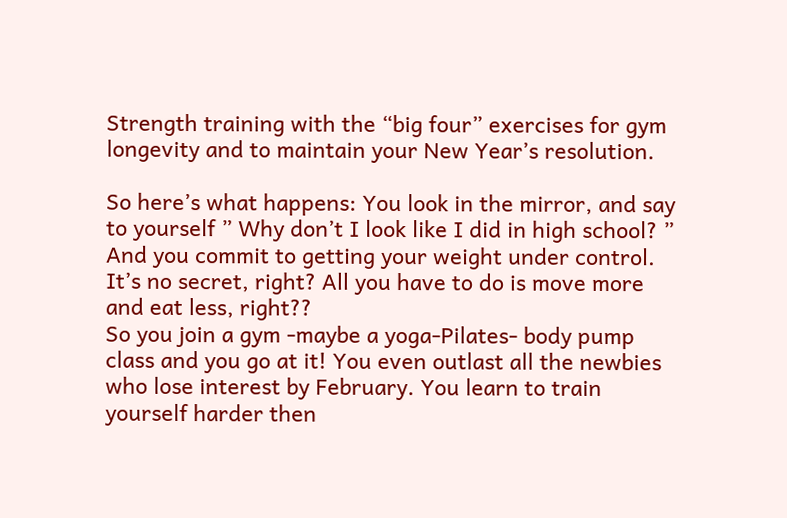Strength training with the “big four” exercises for gym longevity and to maintain your New Year’s resolution.

So here’s what happens: You look in the mirror, and say to yourself ” Why don’t I look like I did in high school? ” And you commit to getting your weight under control.
It’s no secret, right? All you have to do is move more and eat less, right??
So you join a gym -maybe a yoga-Pilates- body pump class and you go at it! You even outlast all the newbies who lose interest by February. You learn to train yourself harder then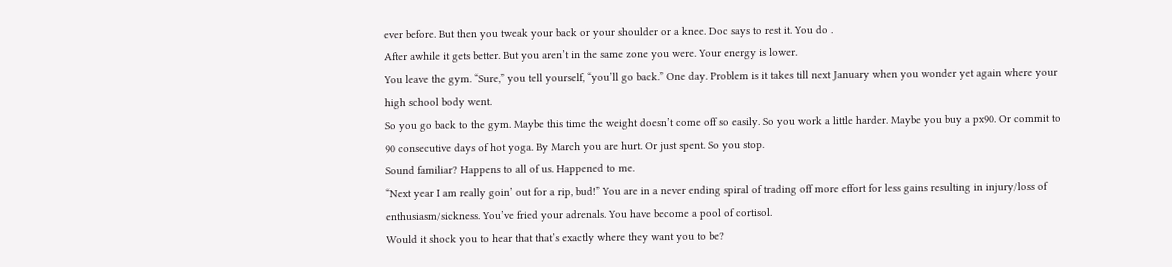ever before. But then you tweak your back or your shoulder or a knee. Doc says to rest it. You do .
After awhile it gets better. But you aren’t in the same zone you were. Your energy is lower.
You leave the gym. “Sure,” you tell yourself, “you’ll go back.” One day. Problem is it takes till next January when you wonder yet again where your high school body went.
So you go back to the gym. Maybe this time the weight doesn’t come off so easily. So you work a little harder. Maybe you buy a px90. Or commit to 90 consecutive days of hot yoga. By March you are hurt. Or just spent. So you stop.
Sound familiar? Happens to all of us. Happened to me.
“Next year I am really goin’ out for a rip, bud!” You are in a never ending spiral of trading off more effort for less gains resulting in injury/loss of enthusiasm/sickness. You’ve fried your adrenals. You have become a pool of cortisol.
Would it shock you to hear that that’s exactly where they want you to be?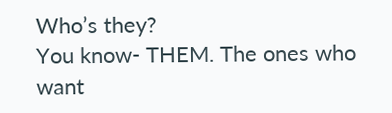Who’s they?
You know- THEM. The ones who want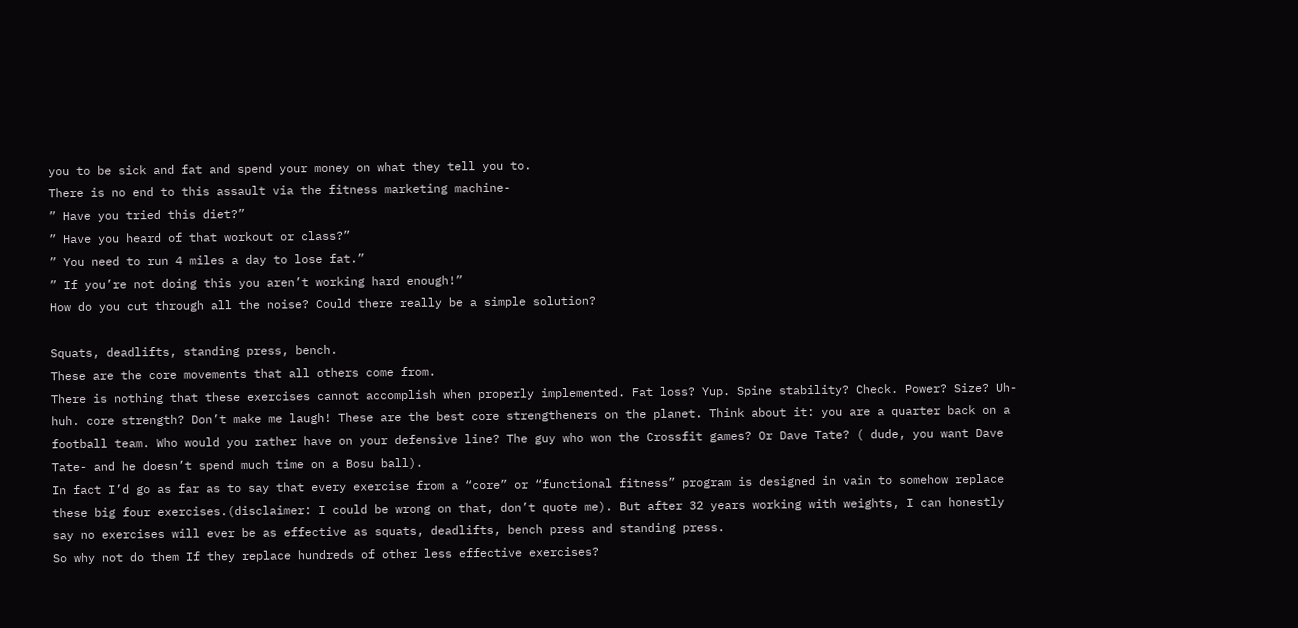you to be sick and fat and spend your money on what they tell you to.
There is no end to this assault via the fitness marketing machine-
” Have you tried this diet?”
” Have you heard of that workout or class?”
” You need to run 4 miles a day to lose fat.”
” If you’re not doing this you aren’t working hard enough!”
How do you cut through all the noise? Could there really be a simple solution?

Squats, deadlifts, standing press, bench.
These are the core movements that all others come from.
There is nothing that these exercises cannot accomplish when properly implemented. Fat loss? Yup. Spine stability? Check. Power? Size? Uh-huh. core strength? Don’t make me laugh! These are the best core strengtheners on the planet. Think about it: you are a quarter back on a football team. Who would you rather have on your defensive line? The guy who won the Crossfit games? Or Dave Tate? ( dude, you want Dave Tate- and he doesn’t spend much time on a Bosu ball).
In fact I’d go as far as to say that every exercise from a “core” or “functional fitness” program is designed in vain to somehow replace these big four exercises.(disclaimer: I could be wrong on that, don’t quote me). But after 32 years working with weights, I can honestly say no exercises will ever be as effective as squats, deadlifts, bench press and standing press.
So why not do them If they replace hundreds of other less effective exercises?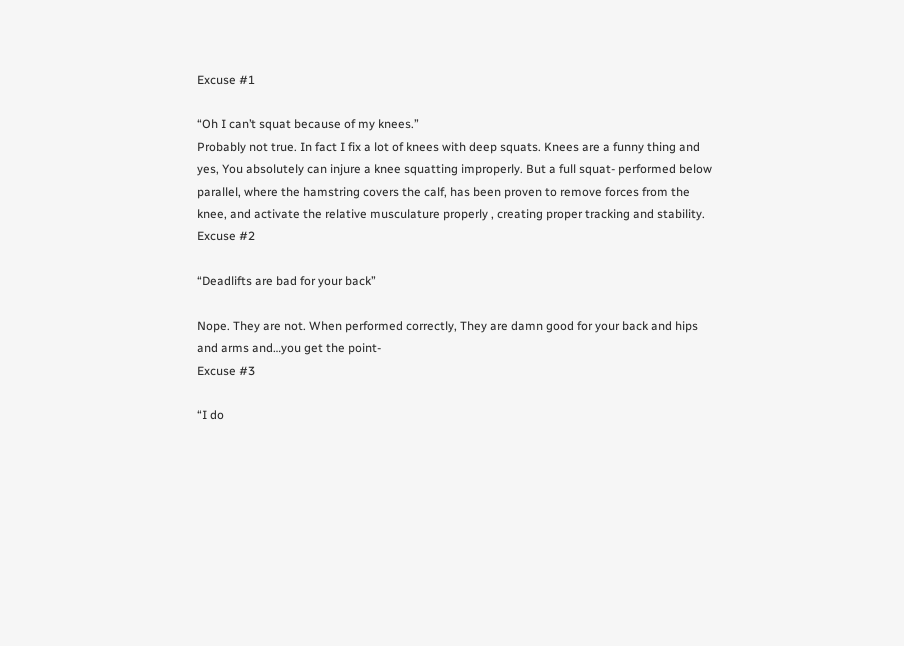Excuse #1

“Oh I can’t squat because of my knees.”
Probably not true. In fact I fix a lot of knees with deep squats. Knees are a funny thing and yes, You absolutely can injure a knee squatting improperly. But a full squat- performed below parallel, where the hamstring covers the calf, has been proven to remove forces from the knee, and activate the relative musculature properly , creating proper tracking and stability.
Excuse #2

“Deadlifts are bad for your back”

Nope. They are not. When performed correctly, They are damn good for your back and hips and arms and…you get the point-
Excuse #3

“I do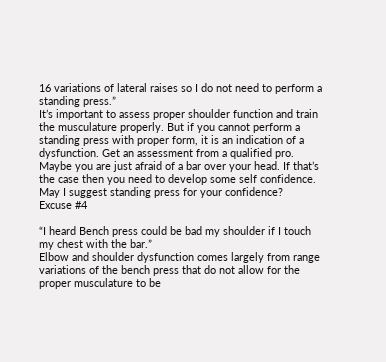16 variations of lateral raises so I do not need to perform a standing press.”
It’s important to assess proper shoulder function and train the musculature properly. But if you cannot perform a standing press with proper form, it is an indication of a dysfunction. Get an assessment from a qualified pro.
Maybe you are just afraid of a bar over your head. If that’s the case then you need to develop some self confidence. May I suggest standing press for your confidence?
Excuse #4

“I heard Bench press could be bad my shoulder if I touch my chest with the bar.”
Elbow and shoulder dysfunction comes largely from range variations of the bench press that do not allow for the proper musculature to be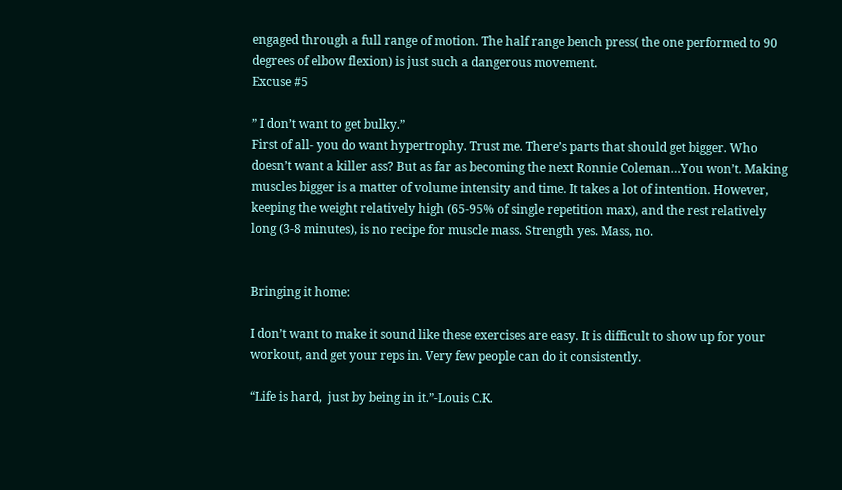engaged through a full range of motion. The half range bench press( the one performed to 90 degrees of elbow flexion) is just such a dangerous movement.
Excuse #5

” I don’t want to get bulky.”
First of all- you do want hypertrophy. Trust me. There’s parts that should get bigger. Who doesn’t want a killer ass? But as far as becoming the next Ronnie Coleman…You won’t. Making muscles bigger is a matter of volume intensity and time. It takes a lot of intention. However, keeping the weight relatively high (65-95% of single repetition max), and the rest relatively long (3-8 minutes), is no recipe for muscle mass. Strength yes. Mass, no.


Bringing it home:

I don’t want to make it sound like these exercises are easy. It is difficult to show up for your workout, and get your reps in. Very few people can do it consistently.

“Life is hard,  just by being in it.”-Louis C.K.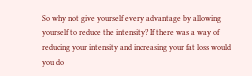So why not give yourself every advantage by allowing yourself to reduce the intensity? If there was a way of reducing your intensity and increasing your fat loss would you do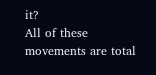it?
All of these movements are total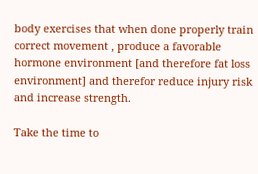body exercises that when done properly train correct movement , produce a favorable hormone environment [and therefore fat loss environment] and therefor reduce injury risk and increase strength.

Take the time to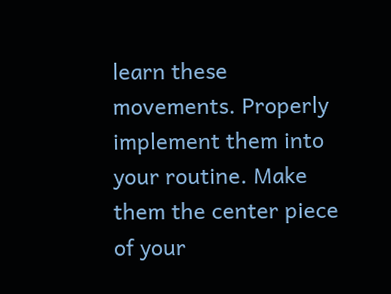learn these movements. Properly implement them into your routine. Make them the center piece of your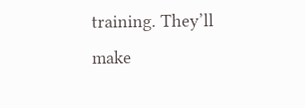training. They’ll make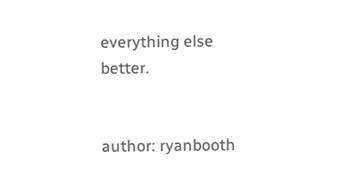everything else better.


author: ryanbooth